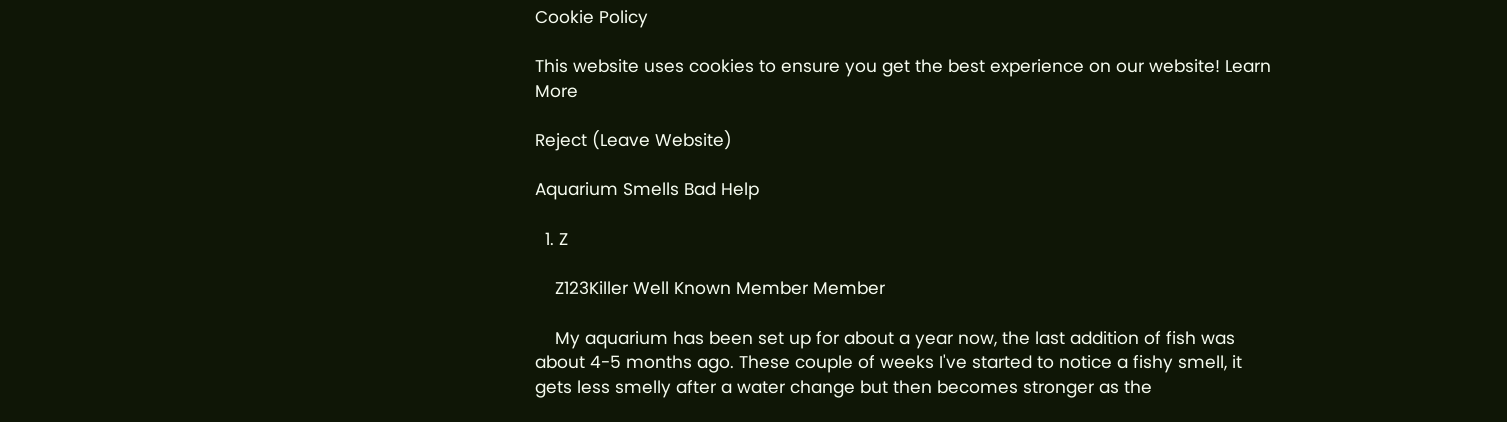Cookie Policy

This website uses cookies to ensure you get the best experience on our website! Learn More

Reject (Leave Website)

Aquarium Smells Bad Help

  1. Z

    Z123Killer Well Known Member Member

    My aquarium has been set up for about a year now, the last addition of fish was about 4-5 months ago. These couple of weeks I've started to notice a fishy smell, it gets less smelly after a water change but then becomes stronger as the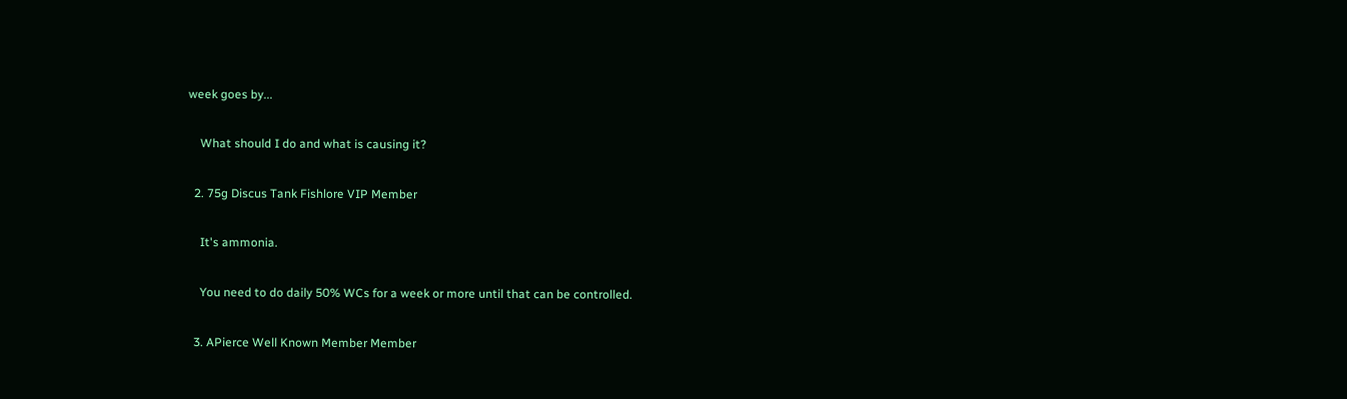week goes by...

    What should I do and what is causing it?

  2. 75g Discus Tank Fishlore VIP Member

    It's ammonia.

    You need to do daily 50% WCs for a week or more until that can be controlled.

  3. APierce Well Known Member Member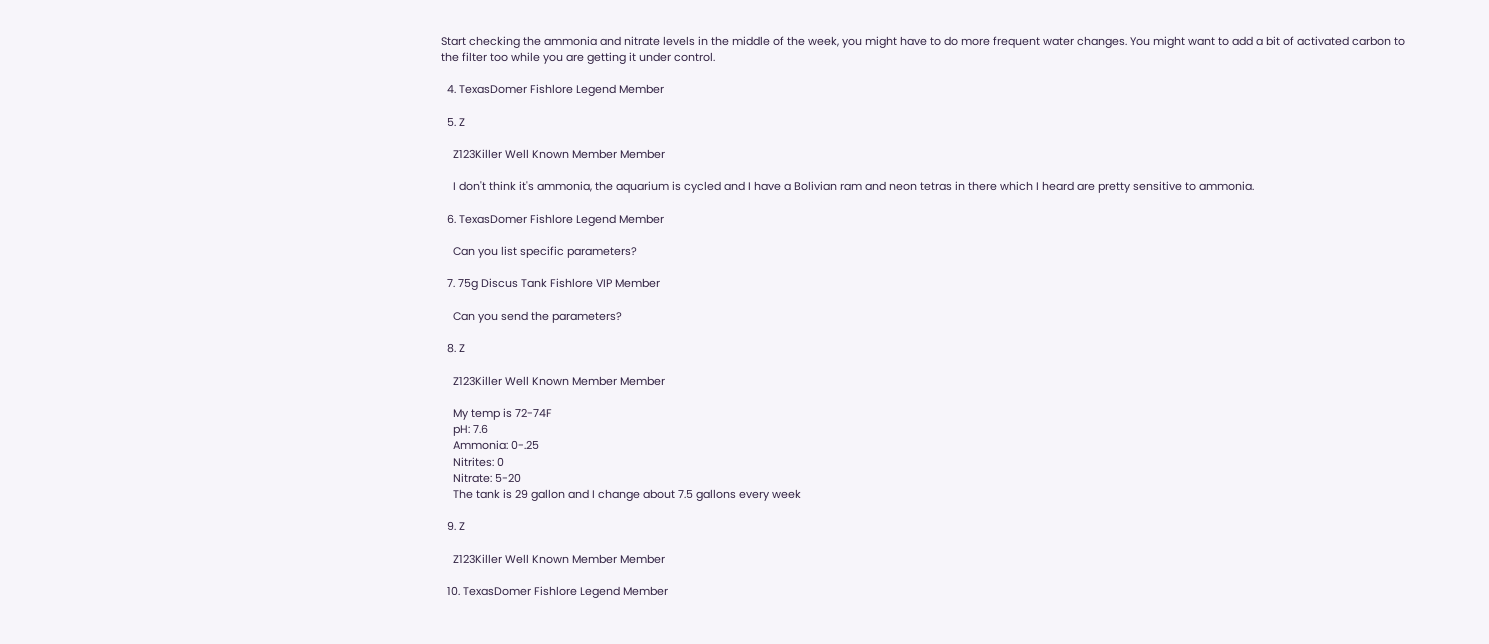Start checking the ammonia and nitrate levels in the middle of the week, you might have to do more frequent water changes. You might want to add a bit of activated carbon to the filter too while you are getting it under control.

  4. TexasDomer Fishlore Legend Member

  5. Z

    Z123Killer Well Known Member Member

    I don't think it's ammonia, the aquarium is cycled and I have a Bolivian ram and neon tetras in there which I heard are pretty sensitive to ammonia.

  6. TexasDomer Fishlore Legend Member

    Can you list specific parameters?

  7. 75g Discus Tank Fishlore VIP Member

    Can you send the parameters?

  8. Z

    Z123Killer Well Known Member Member

    My temp is 72-74F
    pH: 7.6
    Ammonia: 0-.25
    Nitrites: 0
    Nitrate: 5-20
    The tank is 29 gallon and I change about 7.5 gallons every week

  9. Z

    Z123Killer Well Known Member Member

  10. TexasDomer Fishlore Legend Member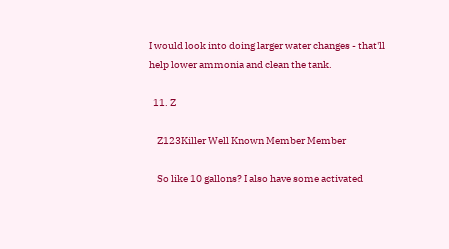I would look into doing larger water changes - that'll help lower ammonia and clean the tank.

  11. Z

    Z123Killer Well Known Member Member

    So like 10 gallons? I also have some activated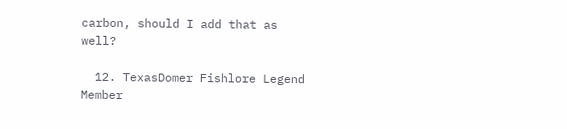carbon, should I add that as well?

  12. TexasDomer Fishlore Legend Member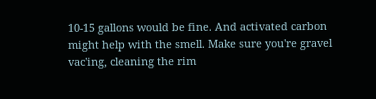10-15 gallons would be fine. And activated carbon might help with the smell. Make sure you're gravel vac'ing, cleaning the rim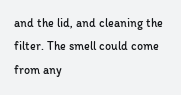and the lid, and cleaning the filter. The smell could come from any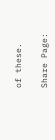of these.

Share Page: